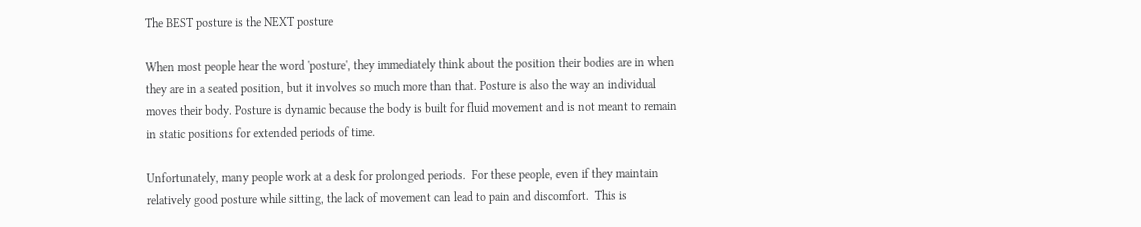The BEST posture is the NEXT posture

When most people hear the word 'posture', they immediately think about the position their bodies are in when they are in a seated position, but it involves so much more than that. Posture is also the way an individual moves their body. Posture is dynamic because the body is built for fluid movement and is not meant to remain in static positions for extended periods of time.

Unfortunately, many people work at a desk for prolonged periods.  For these people, even if they maintain relatively good posture while sitting, the lack of movement can lead to pain and discomfort.  This is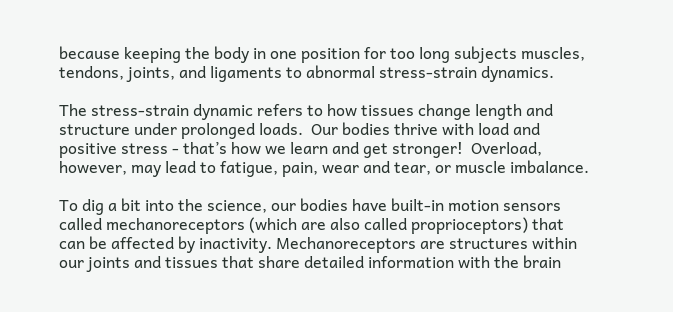because keeping the body in one position for too long subjects muscles, tendons, joints, and ligaments to abnormal stress-strain dynamics.

The stress-strain dynamic refers to how tissues change length and structure under prolonged loads.  Our bodies thrive with load and positive stress - that’s how we learn and get stronger!  Overload, however, may lead to fatigue, pain, wear and tear, or muscle imbalance.

To dig a bit into the science, our bodies have built-in motion sensors called mechanoreceptors (which are also called proprioceptors) that can be affected by inactivity. Mechanoreceptors are structures within our joints and tissues that share detailed information with the brain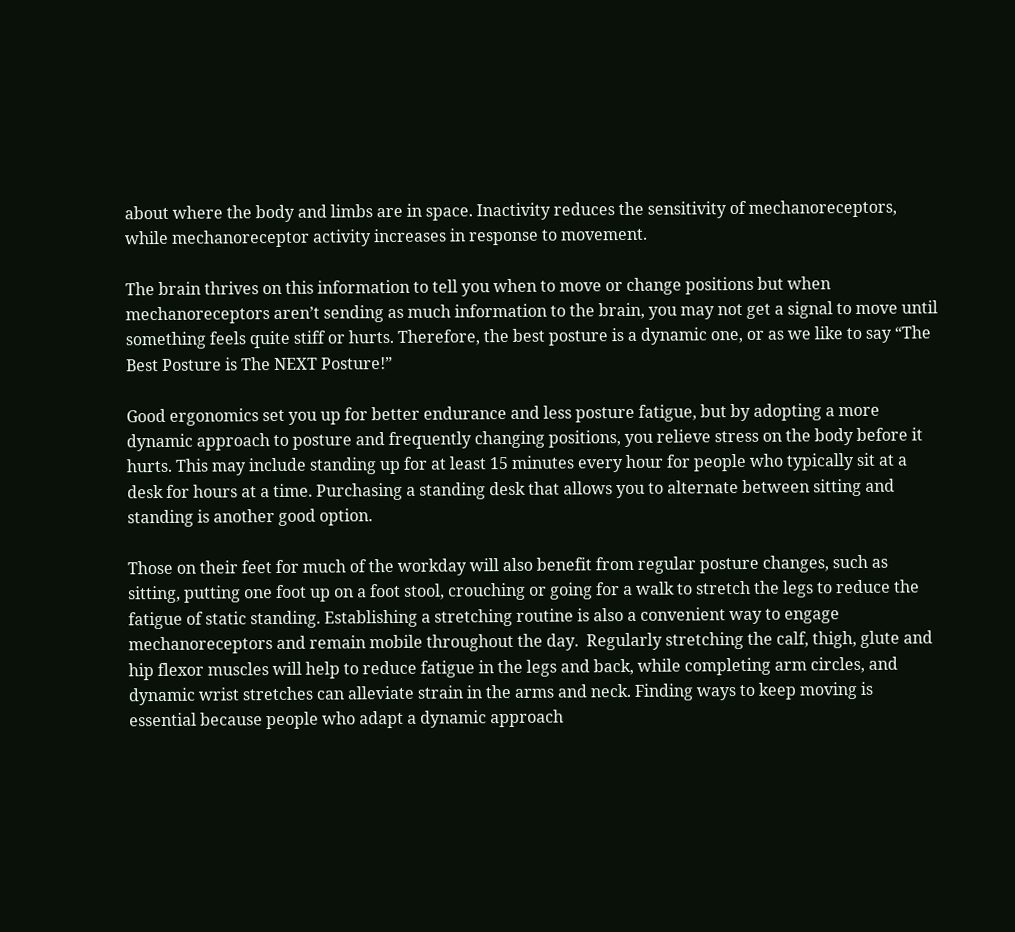about where the body and limbs are in space. Inactivity reduces the sensitivity of mechanoreceptors, while mechanoreceptor activity increases in response to movement.

The brain thrives on this information to tell you when to move or change positions but when mechanoreceptors aren’t sending as much information to the brain, you may not get a signal to move until something feels quite stiff or hurts. Therefore, the best posture is a dynamic one, or as we like to say “The Best Posture is The NEXT Posture!”

Good ergonomics set you up for better endurance and less posture fatigue, but by adopting a more dynamic approach to posture and frequently changing positions, you relieve stress on the body before it hurts. This may include standing up for at least 15 minutes every hour for people who typically sit at a desk for hours at a time. Purchasing a standing desk that allows you to alternate between sitting and standing is another good option.

Those on their feet for much of the workday will also benefit from regular posture changes, such as sitting, putting one foot up on a foot stool, crouching or going for a walk to stretch the legs to reduce the fatigue of static standing. Establishing a stretching routine is also a convenient way to engage mechanoreceptors and remain mobile throughout the day.  Regularly stretching the calf, thigh, glute and hip flexor muscles will help to reduce fatigue in the legs and back, while completing arm circles, and dynamic wrist stretches can alleviate strain in the arms and neck. Finding ways to keep moving is essential because people who adapt a dynamic approach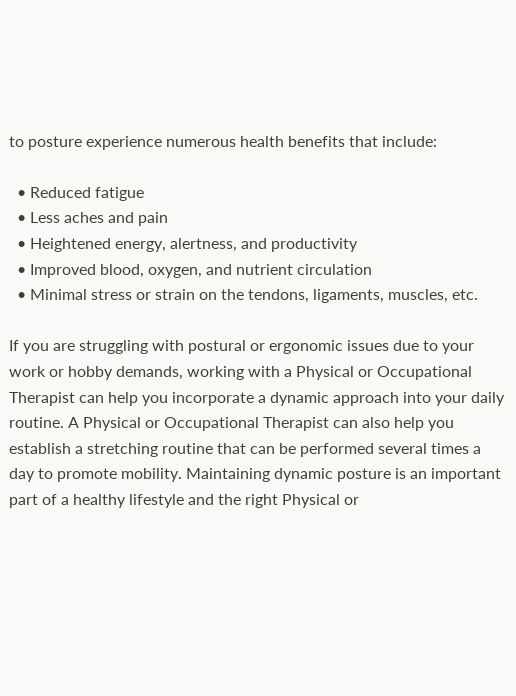to posture experience numerous health benefits that include:

  • Reduced fatigue
  • Less aches and pain
  • Heightened energy, alertness, and productivity
  • Improved blood, oxygen, and nutrient circulation
  • Minimal stress or strain on the tendons, ligaments, muscles, etc.

If you are struggling with postural or ergonomic issues due to your work or hobby demands, working with a Physical or Occupational Therapist can help you incorporate a dynamic approach into your daily routine. A Physical or Occupational Therapist can also help you establish a stretching routine that can be performed several times a day to promote mobility. Maintaining dynamic posture is an important part of a healthy lifestyle and the right Physical or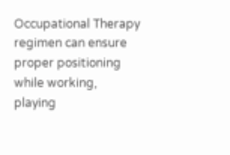Occupational Therapy regimen can ensure proper positioning while working, playing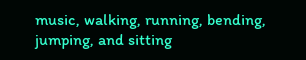music, walking, running, bending, jumping, and sitting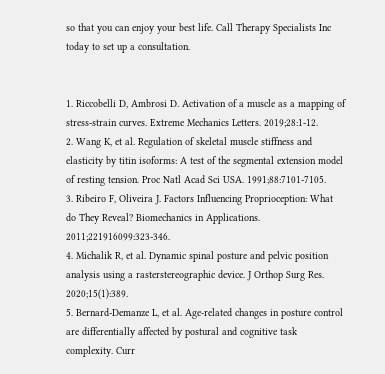so that you can enjoy your best life. Call Therapy Specialists Inc today to set up a consultation.


1. Riccobelli D, Ambrosi D. Activation of a muscle as a mapping of stress-strain curves. Extreme Mechanics Letters. 2019;28:1-12.
2. Wang K, et al. Regulation of skeletal muscle stiffness and elasticity by titin isoforms: A test of the segmental extension model of resting tension. Proc Natl Acad Sci USA. 1991;88:7101-7105.
3. Ribeiro F, Oliveira J. Factors Influencing Proprioception: What do They Reveal? Biomechanics in Applications. 2011;221916099:323-346.
4. Michalik R, et al. Dynamic spinal posture and pelvic position analysis using a rasterstereographic device. J Orthop Surg Res. 2020;15(1):389.
5. Bernard-Demanze L, et al. Age-related changes in posture control are differentially affected by postural and cognitive task complexity. Curr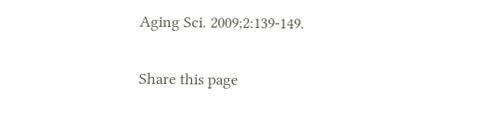Aging Sci. 2009;2:139-149.

Share this page